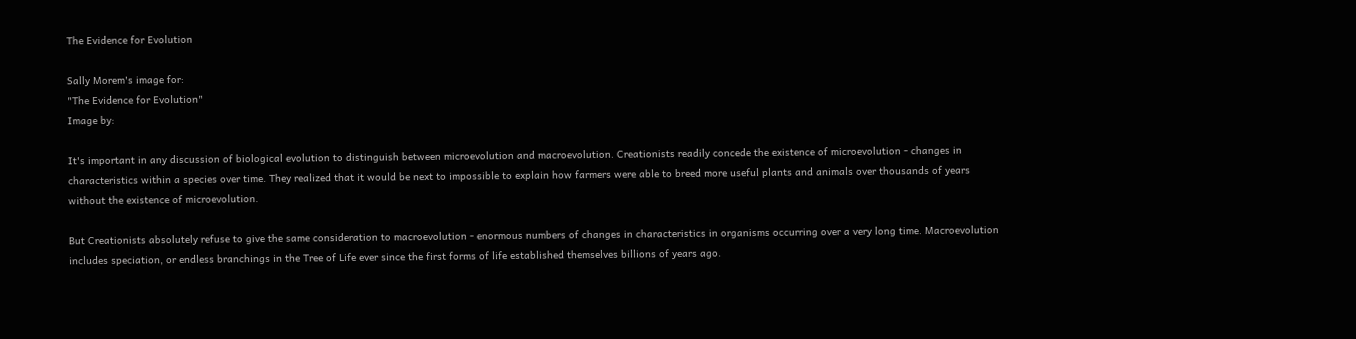The Evidence for Evolution

Sally Morem's image for:
"The Evidence for Evolution"
Image by:

It's important in any discussion of biological evolution to distinguish between microevolution and macroevolution. Creationists readily concede the existence of microevolution - changes in characteristics within a species over time. They realized that it would be next to impossible to explain how farmers were able to breed more useful plants and animals over thousands of years without the existence of microevolution.

But Creationists absolutely refuse to give the same consideration to macroevolution - enormous numbers of changes in characteristics in organisms occurring over a very long time. Macroevolution includes speciation, or endless branchings in the Tree of Life ever since the first forms of life established themselves billions of years ago.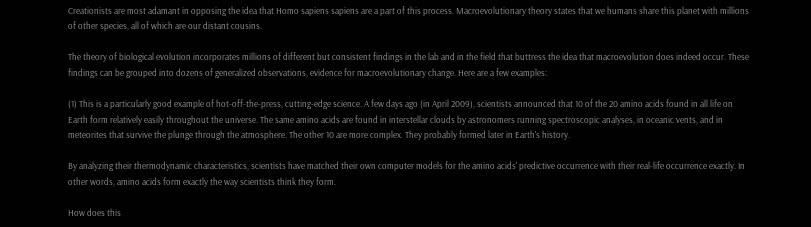Creationists are most adamant in opposing the idea that Homo sapiens sapiens are a part of this process. Macroevolutionary theory states that we humans share this planet with millions of other species, all of which are our distant cousins.

The theory of biological evolution incorporates millions of different but consistent findings in the lab and in the field that buttress the idea that macroevolution does indeed occur. These findings can be grouped into dozens of generalized observations, evidence for macroevolutionary change. Here are a few examples:

(1) This is a particularly good example of hot-off-the-press, cutting-edge science. A few days ago (in April 2009), scientists announced that 10 of the 20 amino acids found in all life on Earth form relatively easily throughout the universe. The same amino acids are found in interstellar clouds by astronomers running spectroscopic analyses, in oceanic vents, and in meteorites that survive the plunge through the atmosphere. The other 10 are more complex. They probably formed later in Earth's history.

By analyzing their thermodynamic characteristics, scientists have matched their own computer models for the amino acids' predictive occurrence with their real-life occurrence exactly. In other words, amino acids form exactly the way scientists think they form.

How does this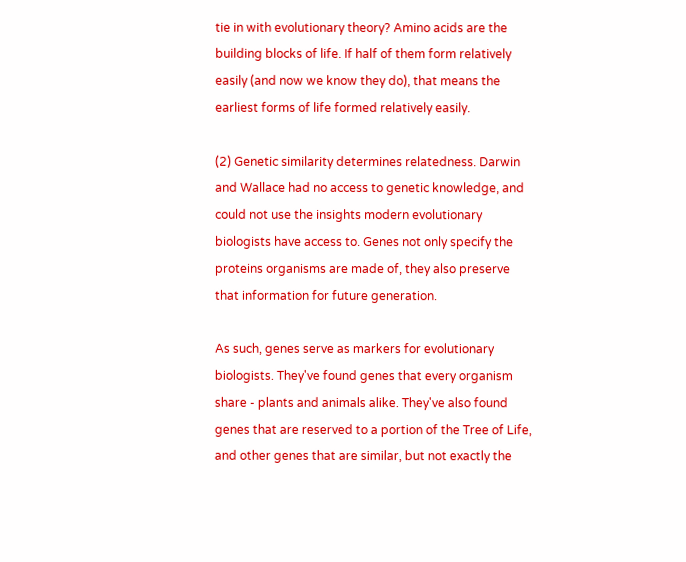tie in with evolutionary theory? Amino acids are the building blocks of life. If half of them form relatively easily (and now we know they do), that means the earliest forms of life formed relatively easily.

(2) Genetic similarity determines relatedness. Darwin and Wallace had no access to genetic knowledge, and could not use the insights modern evolutionary biologists have access to. Genes not only specify the proteins organisms are made of, they also preserve that information for future generation.

As such, genes serve as markers for evolutionary biologists. They've found genes that every organism share - plants and animals alike. They've also found genes that are reserved to a portion of the Tree of Life, and other genes that are similar, but not exactly the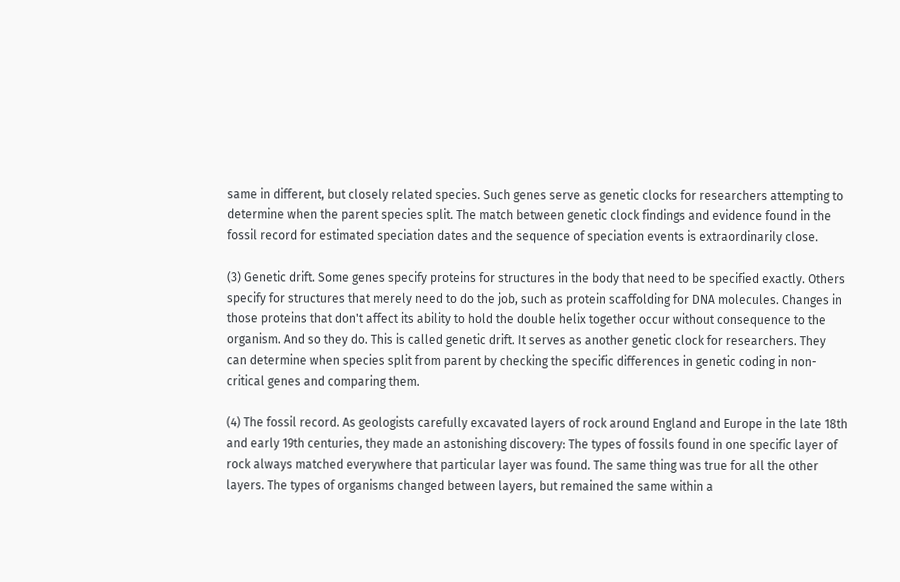same in different, but closely related species. Such genes serve as genetic clocks for researchers attempting to determine when the parent species split. The match between genetic clock findings and evidence found in the fossil record for estimated speciation dates and the sequence of speciation events is extraordinarily close.

(3) Genetic drift. Some genes specify proteins for structures in the body that need to be specified exactly. Others specify for structures that merely need to do the job, such as protein scaffolding for DNA molecules. Changes in those proteins that don't affect its ability to hold the double helix together occur without consequence to the organism. And so they do. This is called genetic drift. It serves as another genetic clock for researchers. They can determine when species split from parent by checking the specific differences in genetic coding in non-critical genes and comparing them.

(4) The fossil record. As geologists carefully excavated layers of rock around England and Europe in the late 18th and early 19th centuries, they made an astonishing discovery: The types of fossils found in one specific layer of rock always matched everywhere that particular layer was found. The same thing was true for all the other layers. The types of organisms changed between layers, but remained the same within a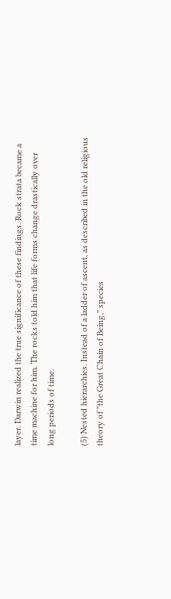layer. Darwin realized the true significance of these findings. Rock strata became a time machine for him. The rocks told him that life forms change drastically over long periods of time.

(5) Nested hierarchies. Instead of a ladder of ascent, as described in the old religious theory of "the Great Chain of Being," species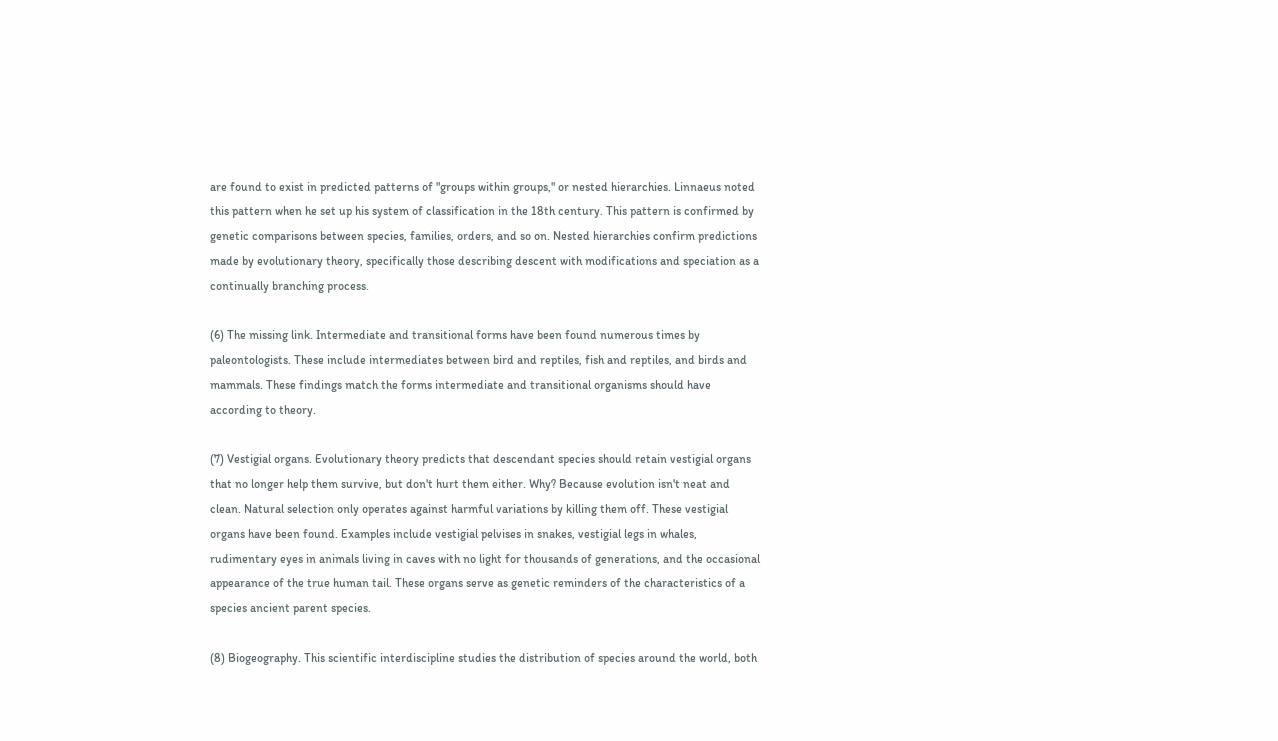are found to exist in predicted patterns of "groups within groups," or nested hierarchies. Linnaeus noted this pattern when he set up his system of classification in the 18th century. This pattern is confirmed by genetic comparisons between species, families, orders, and so on. Nested hierarchies confirm predictions made by evolutionary theory, specifically those describing descent with modifications and speciation as a continually branching process.

(6) The missing link. Intermediate and transitional forms have been found numerous times by paleontologists. These include intermediates between bird and reptiles, fish and reptiles, and birds and mammals. These findings match the forms intermediate and transitional organisms should have according to theory.

(7) Vestigial organs. Evolutionary theory predicts that descendant species should retain vestigial organs that no longer help them survive, but don't hurt them either. Why? Because evolution isn't neat and clean. Natural selection only operates against harmful variations by killing them off. These vestigial organs have been found. Examples include vestigial pelvises in snakes, vestigial legs in whales, rudimentary eyes in animals living in caves with no light for thousands of generations, and the occasional appearance of the true human tail. These organs serve as genetic reminders of the characteristics of a species ancient parent species.

(8) Biogeography. This scientific interdiscipline studies the distribution of species around the world, both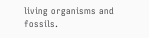living organisms and fossils.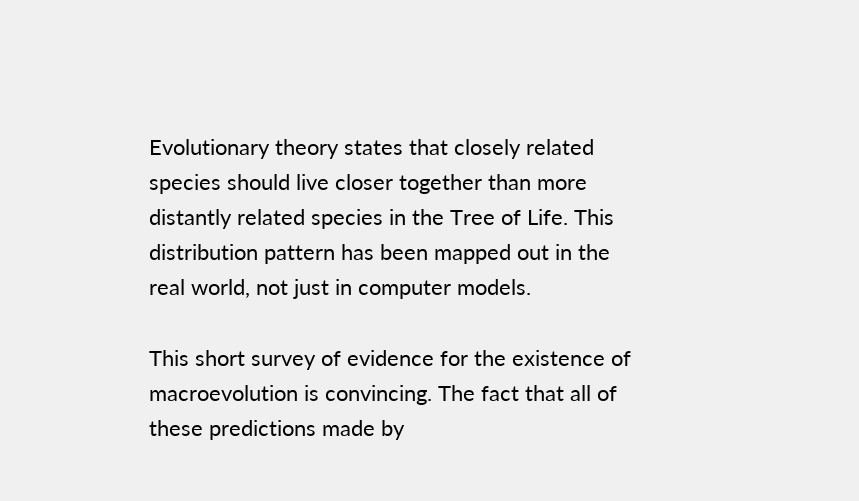Evolutionary theory states that closely related species should live closer together than more distantly related species in the Tree of Life. This distribution pattern has been mapped out in the real world, not just in computer models.

This short survey of evidence for the existence of macroevolution is convincing. The fact that all of these predictions made by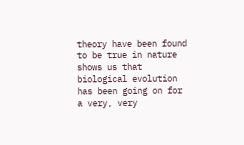theory have been found to be true in nature shows us that biological evolution has been going on for a very, very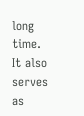long time. It also serves as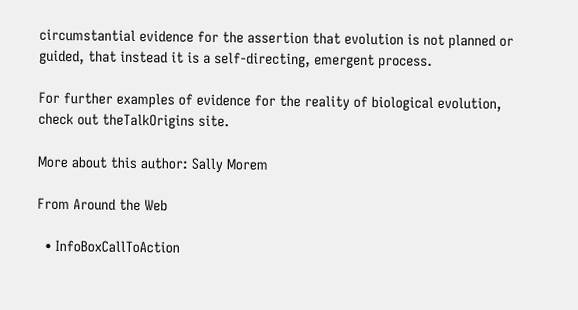circumstantial evidence for the assertion that evolution is not planned or guided, that instead it is a self-directing, emergent process.

For further examples of evidence for the reality of biological evolution, check out theTalkOrigins site.

More about this author: Sally Morem

From Around the Web

  • InfoBoxCallToAction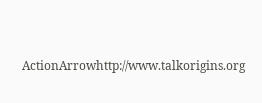ActionArrowhttp://www.talkorigins.org